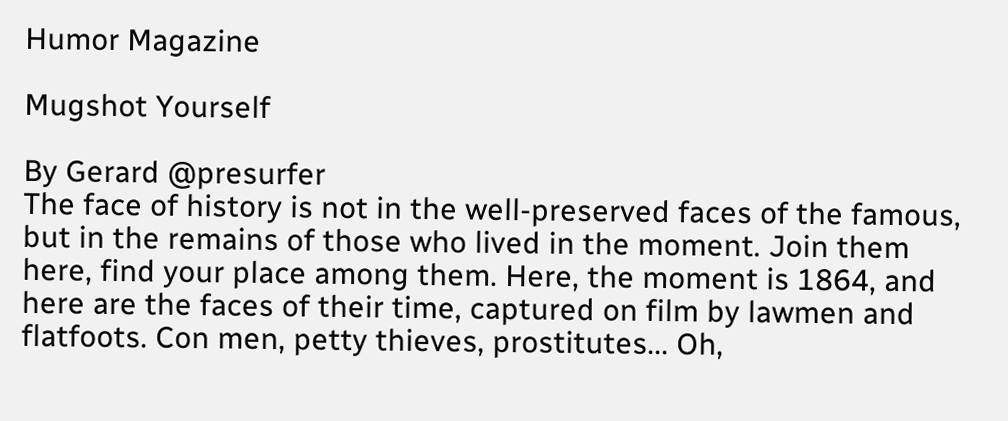Humor Magazine

Mugshot Yourself

By Gerard @presurfer
The face of history is not in the well-preserved faces of the famous, but in the remains of those who lived in the moment. Join them here, find your place among them. Here, the moment is 1864, and here are the faces of their time, captured on film by lawmen and flatfoots. Con men, petty thieves, prostitutes... Oh,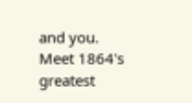and you.
Meet 1864's greatest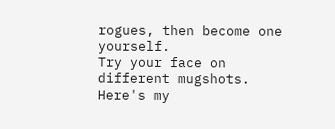rogues, then become one yourself.
Try your face on different mugshots. Here's my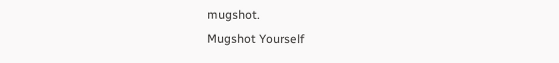mugshot.
Mugshot Yourself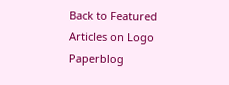Back to Featured Articles on Logo Paperblog